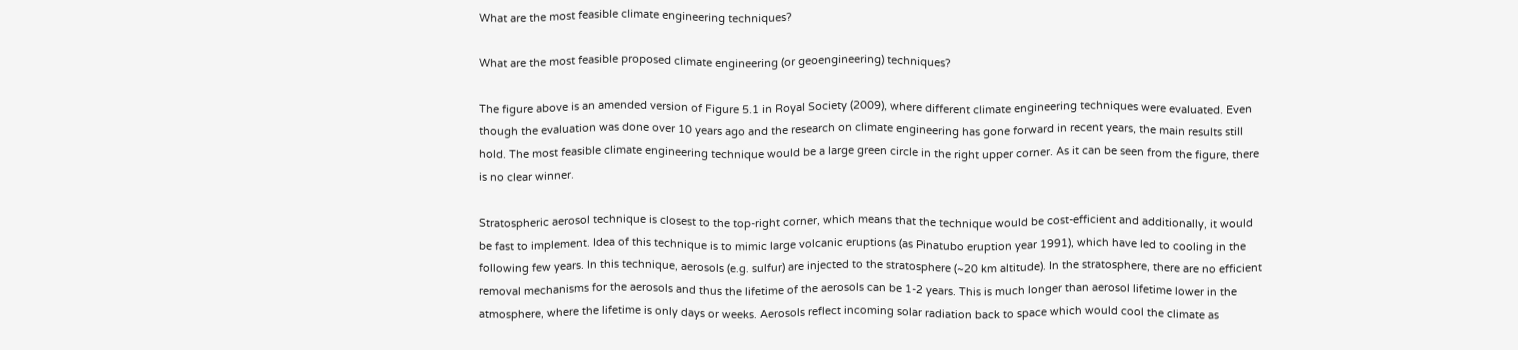What are the most feasible climate engineering techniques?

What are the most feasible proposed climate engineering (or geoengineering) techniques?

The figure above is an amended version of Figure 5.1 in Royal Society (2009), where different climate engineering techniques were evaluated. Even though the evaluation was done over 10 years ago and the research on climate engineering has gone forward in recent years, the main results still hold. The most feasible climate engineering technique would be a large green circle in the right upper corner. As it can be seen from the figure, there is no clear winner.

Stratospheric aerosol technique is closest to the top-right corner, which means that the technique would be cost-efficient and additionally, it would be fast to implement. Idea of this technique is to mimic large volcanic eruptions (as Pinatubo eruption year 1991), which have led to cooling in the following few years. In this technique, aerosols (e.g. sulfur) are injected to the stratosphere (~20 km altitude). In the stratosphere, there are no efficient removal mechanisms for the aerosols and thus the lifetime of the aerosols can be 1-2 years. This is much longer than aerosol lifetime lower in the atmosphere, where the lifetime is only days or weeks. Aerosols reflect incoming solar radiation back to space which would cool the climate as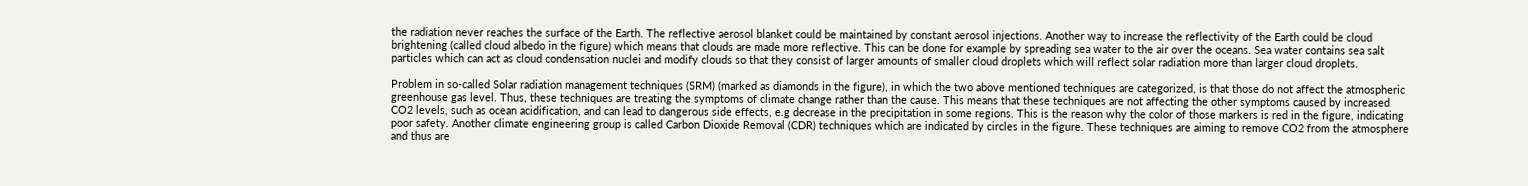the radiation never reaches the surface of the Earth. The reflective aerosol blanket could be maintained by constant aerosol injections. Another way to increase the reflectivity of the Earth could be cloud brightening (called cloud albedo in the figure) which means that clouds are made more reflective. This can be done for example by spreading sea water to the air over the oceans. Sea water contains sea salt particles which can act as cloud condensation nuclei and modify clouds so that they consist of larger amounts of smaller cloud droplets which will reflect solar radiation more than larger cloud droplets.

Problem in so-called Solar radiation management techniques (SRM) (marked as diamonds in the figure), in which the two above mentioned techniques are categorized, is that those do not affect the atmospheric greenhouse gas level. Thus, these techniques are treating the symptoms of climate change rather than the cause. This means that these techniques are not affecting the other symptoms caused by increased CO2 levels, such as ocean acidification, and can lead to dangerous side effects, e.g decrease in the precipitation in some regions. This is the reason why the color of those markers is red in the figure, indicating poor safety. Another climate engineering group is called Carbon Dioxide Removal (CDR) techniques which are indicated by circles in the figure. These techniques are aiming to remove CO2 from the atmosphere and thus are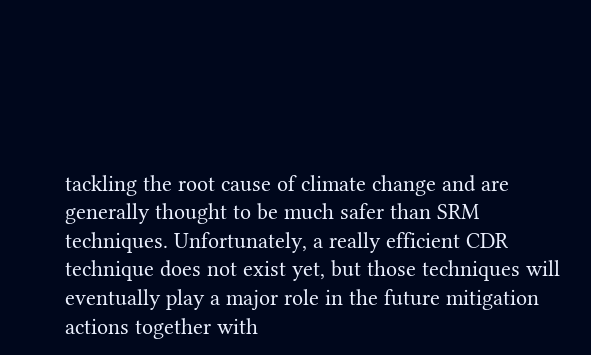tackling the root cause of climate change and are generally thought to be much safer than SRM techniques. Unfortunately, a really efficient CDR technique does not exist yet, but those techniques will eventually play a major role in the future mitigation actions together with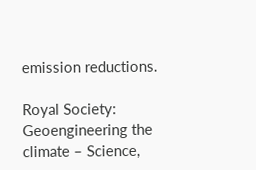emission reductions.

Royal Society: Geoengineering the climate – Science,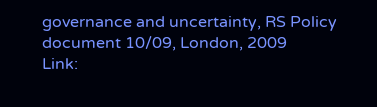governance and uncertainty, RS Policy document 10/09, London, 2009
Link: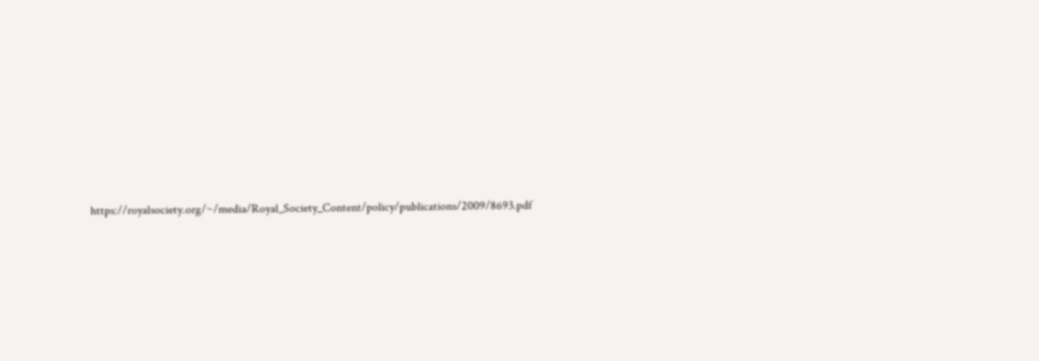https://royalsociety.org/~/media/Royal_Society_Content/policy/publications/2009/8693.pdf